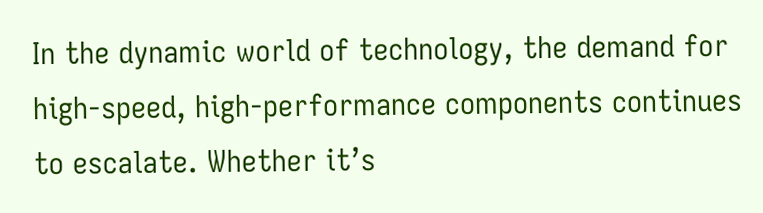In the dynamic world of technology, the demand for high-speed, high-performance components continues to escalate. Whether it’s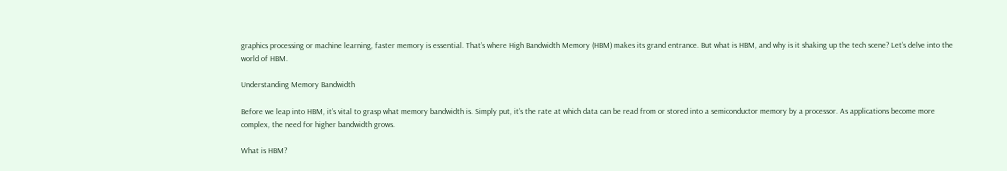graphics processing or machine learning, faster memory is essential. That’s where High Bandwidth Memory (HBM) makes its grand entrance. But what is HBM, and why is it shaking up the tech scene? Let’s delve into the world of HBM.

Understanding Memory Bandwidth

Before we leap into HBM, it’s vital to grasp what memory bandwidth is. Simply put, it’s the rate at which data can be read from or stored into a semiconductor memory by a processor. As applications become more complex, the need for higher bandwidth grows.

What is HBM?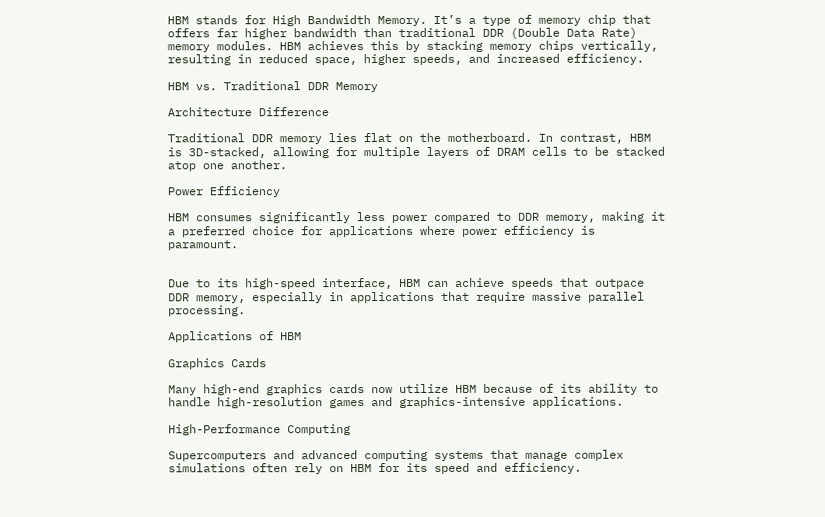HBM stands for High Bandwidth Memory. It’s a type of memory chip that offers far higher bandwidth than traditional DDR (Double Data Rate) memory modules. HBM achieves this by stacking memory chips vertically, resulting in reduced space, higher speeds, and increased efficiency.

HBM vs. Traditional DDR Memory

Architecture Difference

Traditional DDR memory lies flat on the motherboard. In contrast, HBM is 3D-stacked, allowing for multiple layers of DRAM cells to be stacked atop one another.

Power Efficiency

HBM consumes significantly less power compared to DDR memory, making it a preferred choice for applications where power efficiency is paramount.


Due to its high-speed interface, HBM can achieve speeds that outpace DDR memory, especially in applications that require massive parallel processing.

Applications of HBM

Graphics Cards

Many high-end graphics cards now utilize HBM because of its ability to handle high-resolution games and graphics-intensive applications.

High-Performance Computing

Supercomputers and advanced computing systems that manage complex simulations often rely on HBM for its speed and efficiency.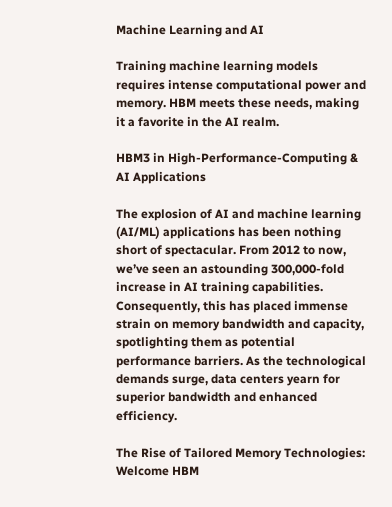Machine Learning and AI

Training machine learning models requires intense computational power and memory. HBM meets these needs, making it a favorite in the AI realm.

HBM3 in High-Performance-Computing & AI Applications

The explosion of AI and machine learning (AI/ML) applications has been nothing short of spectacular. From 2012 to now, we’ve seen an astounding 300,000-fold increase in AI training capabilities. Consequently, this has placed immense strain on memory bandwidth and capacity, spotlighting them as potential performance barriers. As the technological demands surge, data centers yearn for superior bandwidth and enhanced efficiency.

The Rise of Tailored Memory Technologies: Welcome HBM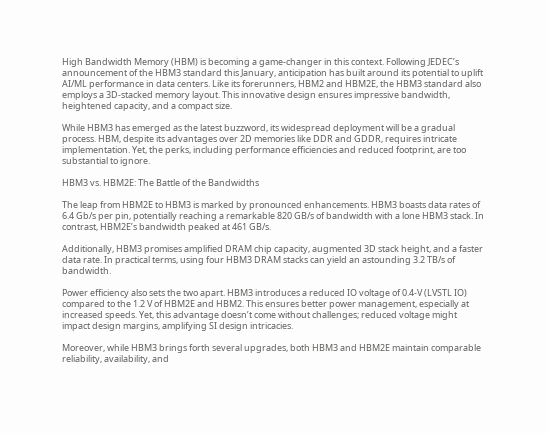High Bandwidth Memory (HBM) is becoming a game-changer in this context. Following JEDEC’s announcement of the HBM3 standard this January, anticipation has built around its potential to uplift AI/ML performance in data centers. Like its forerunners, HBM2 and HBM2E, the HBM3 standard also employs a 3D-stacked memory layout. This innovative design ensures impressive bandwidth, heightened capacity, and a compact size.

While HBM3 has emerged as the latest buzzword, its widespread deployment will be a gradual process. HBM, despite its advantages over 2D memories like DDR and GDDR, requires intricate implementation. Yet, the perks, including performance efficiencies and reduced footprint, are too substantial to ignore.

HBM3 vs. HBM2E: The Battle of the Bandwidths

The leap from HBM2E to HBM3 is marked by pronounced enhancements. HBM3 boasts data rates of 6.4 Gb/s per pin, potentially reaching a remarkable 820 GB/s of bandwidth with a lone HBM3 stack. In contrast, HBM2E’s bandwidth peaked at 461 GB/s.

Additionally, HBM3 promises amplified DRAM chip capacity, augmented 3D stack height, and a faster data rate. In practical terms, using four HBM3 DRAM stacks can yield an astounding 3.2 TB/s of bandwidth.

Power efficiency also sets the two apart. HBM3 introduces a reduced IO voltage of 0.4-V (LVSTL IO) compared to the 1.2 V of HBM2E and HBM2. This ensures better power management, especially at increased speeds. Yet, this advantage doesn’t come without challenges; reduced voltage might impact design margins, amplifying SI design intricacies.

Moreover, while HBM3 brings forth several upgrades, both HBM3 and HBM2E maintain comparable reliability, availability, and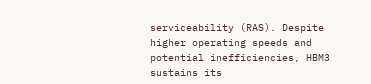serviceability (RAS). Despite higher operating speeds and potential inefficiencies, HBM3 sustains its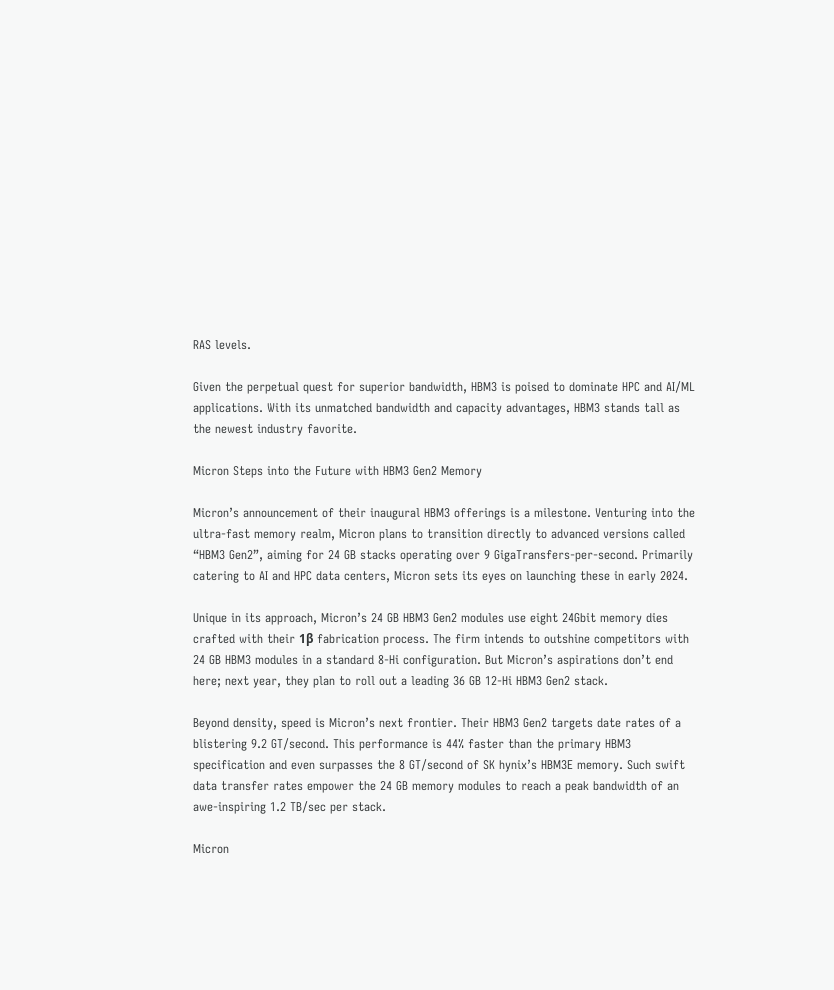RAS levels.

Given the perpetual quest for superior bandwidth, HBM3 is poised to dominate HPC and AI/ML applications. With its unmatched bandwidth and capacity advantages, HBM3 stands tall as the newest industry favorite.

Micron Steps into the Future with HBM3 Gen2 Memory

Micron’s announcement of their inaugural HBM3 offerings is a milestone. Venturing into the ultra-fast memory realm, Micron plans to transition directly to advanced versions called “HBM3 Gen2”, aiming for 24 GB stacks operating over 9 GigaTransfers-per-second. Primarily catering to AI and HPC data centers, Micron sets its eyes on launching these in early 2024.

Unique in its approach, Micron’s 24 GB HBM3 Gen2 modules use eight 24Gbit memory dies crafted with their 1β fabrication process. The firm intends to outshine competitors with 24 GB HBM3 modules in a standard 8-Hi configuration. But Micron’s aspirations don’t end here; next year, they plan to roll out a leading 36 GB 12-Hi HBM3 Gen2 stack.

Beyond density, speed is Micron’s next frontier. Their HBM3 Gen2 targets date rates of a blistering 9.2 GT/second. This performance is 44% faster than the primary HBM3 specification and even surpasses the 8 GT/second of SK hynix’s HBM3E memory. Such swift data transfer rates empower the 24 GB memory modules to reach a peak bandwidth of an awe-inspiring 1.2 TB/sec per stack.

Micron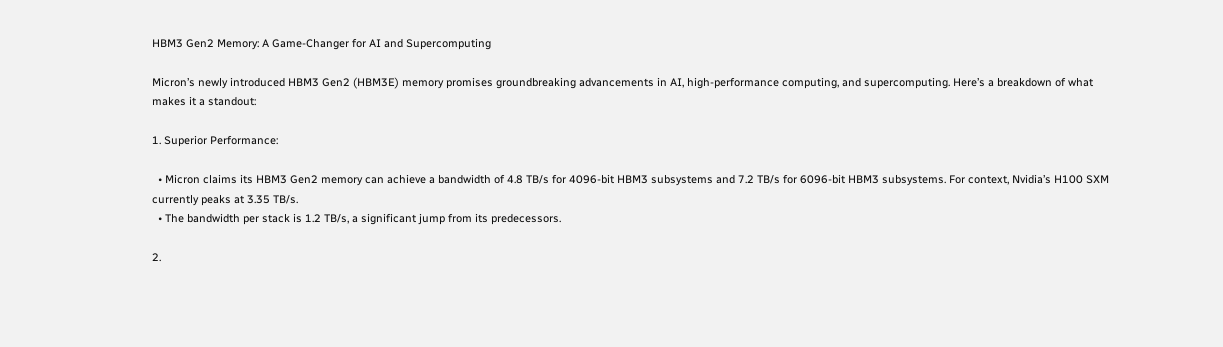HBM3 Gen2 Memory: A Game-Changer for AI and Supercomputing

Micron’s newly introduced HBM3 Gen2 (HBM3E) memory promises groundbreaking advancements in AI, high-performance computing, and supercomputing. Here’s a breakdown of what makes it a standout:

1. Superior Performance:

  • Micron claims its HBM3 Gen2 memory can achieve a bandwidth of 4.8 TB/s for 4096-bit HBM3 subsystems and 7.2 TB/s for 6096-bit HBM3 subsystems. For context, Nvidia’s H100 SXM currently peaks at 3.35 TB/s.
  • The bandwidth per stack is 1.2 TB/s, a significant jump from its predecessors.

2.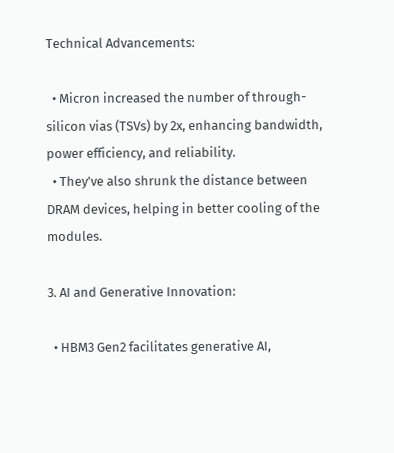Technical Advancements:

  • Micron increased the number of through-silicon vias (TSVs) by 2x, enhancing bandwidth, power efficiency, and reliability.
  • They’ve also shrunk the distance between DRAM devices, helping in better cooling of the modules.

3. AI and Generative Innovation:

  • HBM3 Gen2 facilitates generative AI,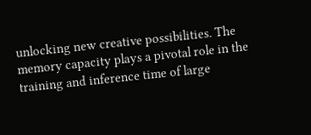unlocking new creative possibilities. The memory capacity plays a pivotal role in the training and inference time of large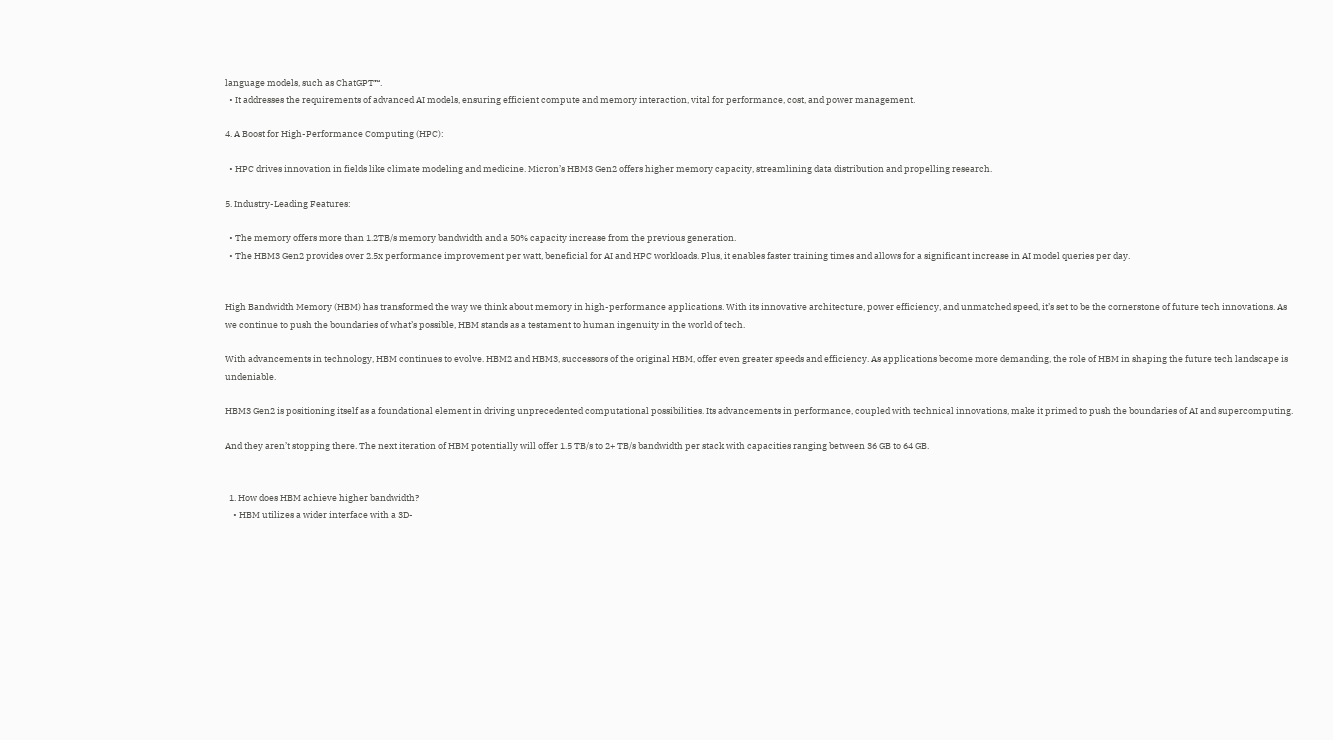language models, such as ChatGPT™.
  • It addresses the requirements of advanced AI models, ensuring efficient compute and memory interaction, vital for performance, cost, and power management.

4. A Boost for High-Performance Computing (HPC):

  • HPC drives innovation in fields like climate modeling and medicine. Micron’s HBM3 Gen2 offers higher memory capacity, streamlining data distribution and propelling research.

5. Industry-Leading Features:

  • The memory offers more than 1.2TB/s memory bandwidth and a 50% capacity increase from the previous generation.
  • The HBM3 Gen2 provides over 2.5x performance improvement per watt, beneficial for AI and HPC workloads. Plus, it enables faster training times and allows for a significant increase in AI model queries per day.


High Bandwidth Memory (HBM) has transformed the way we think about memory in high-performance applications. With its innovative architecture, power efficiency, and unmatched speed, it’s set to be the cornerstone of future tech innovations. As we continue to push the boundaries of what’s possible, HBM stands as a testament to human ingenuity in the world of tech.

With advancements in technology, HBM continues to evolve. HBM2 and HBM3, successors of the original HBM, offer even greater speeds and efficiency. As applications become more demanding, the role of HBM in shaping the future tech landscape is undeniable.

HBM3 Gen2 is positioning itself as a foundational element in driving unprecedented computational possibilities. Its advancements in performance, coupled with technical innovations, make it primed to push the boundaries of AI and supercomputing.

And they aren’t stopping there. The next iteration of HBM potentially will offer 1.5 TB/s to 2+ TB/s bandwidth per stack with capacities ranging between 36 GB to 64 GB.


  1. How does HBM achieve higher bandwidth?
    • HBM utilizes a wider interface with a 3D-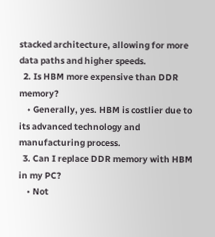stacked architecture, allowing for more data paths and higher speeds.
  2. Is HBM more expensive than DDR memory?
    • Generally, yes. HBM is costlier due to its advanced technology and manufacturing process.
  3. Can I replace DDR memory with HBM in my PC?
    • Not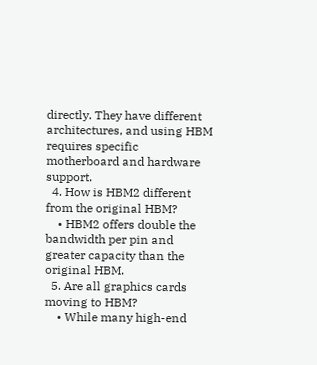directly. They have different architectures, and using HBM requires specific motherboard and hardware support.
  4. How is HBM2 different from the original HBM?
    • HBM2 offers double the bandwidth per pin and greater capacity than the original HBM.
  5. Are all graphics cards moving to HBM?
    • While many high-end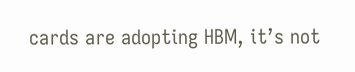cards are adopting HBM, it’s not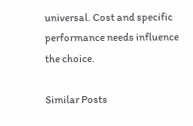universal. Cost and specific performance needs influence the choice.

Similar Posts